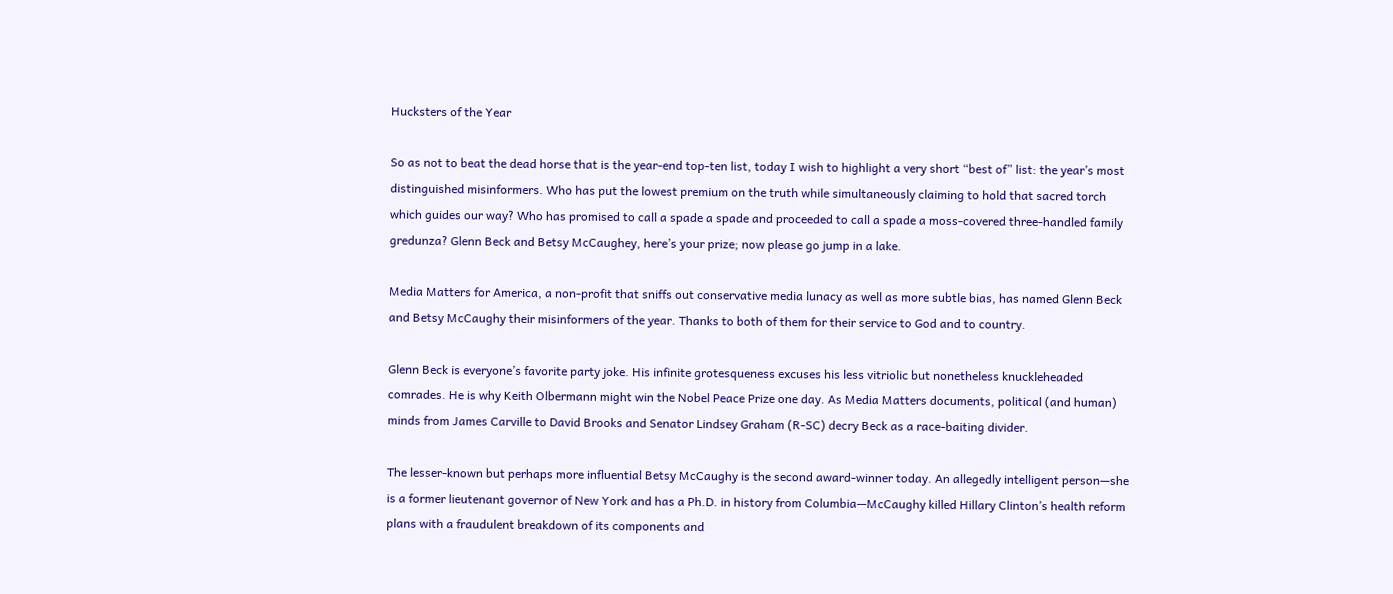Hucksters of the Year

So as not to beat the dead horse that is the year-end top-ten list, today I wish to highlight a very short “best of” list: the year’s most distinguished misinformers. Who has put the lowest premium on the truth while simultaneously claiming to hold that sacred torch which guides our way? Who has promised to call a spade a spade and proceeded to call a spade a moss-covered three-handled family gredunza? Glenn Beck and Betsy McCaughey, here’s your prize; now please go jump in a lake.

Media Matters for America, a non-profit that sniffs out conservative media lunacy as well as more subtle bias, has named Glenn Beck and Betsy McCaughy their misinformers of the year. Thanks to both of them for their service to God and to country.

Glenn Beck is everyone’s favorite party joke. His infinite grotesqueness excuses his less vitriolic but nonetheless knuckleheaded comrades. He is why Keith Olbermann might win the Nobel Peace Prize one day. As Media Matters documents, political (and human) minds from James Carville to David Brooks and Senator Lindsey Graham (R-SC) decry Beck as a race-baiting divider.

The lesser-known but perhaps more influential Betsy McCaughy is the second award-winner today. An allegedly intelligent person—she is a former lieutenant governor of New York and has a Ph.D. in history from Columbia—McCaughy killed Hillary Clinton’s health reform plans with a fraudulent breakdown of its components and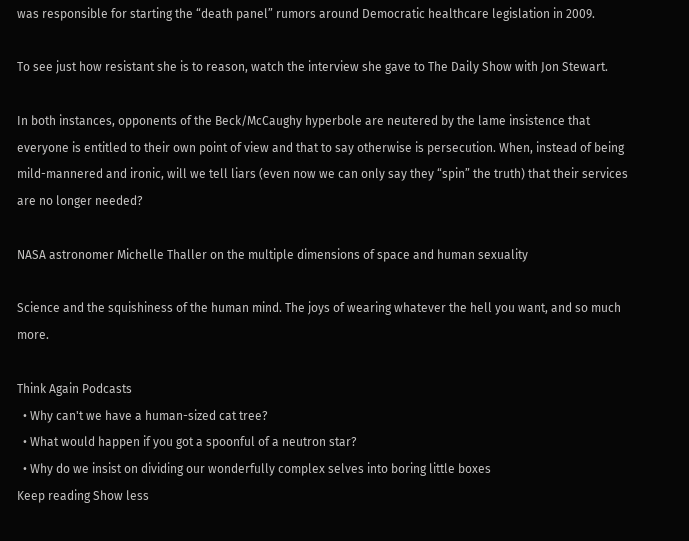was responsible for starting the “death panel” rumors around Democratic healthcare legislation in 2009.

To see just how resistant she is to reason, watch the interview she gave to The Daily Show with Jon Stewart.

In both instances, opponents of the Beck/McCaughy hyperbole are neutered by the lame insistence that everyone is entitled to their own point of view and that to say otherwise is persecution. When, instead of being mild-mannered and ironic, will we tell liars (even now we can only say they “spin” the truth) that their services are no longer needed?

NASA astronomer Michelle Thaller on the multiple dimensions of space and human sexuality

Science and the squishiness of the human mind. The joys of wearing whatever the hell you want, and so much more.

Think Again Podcasts
  • Why can't we have a human-sized cat tree?
  • What would happen if you got a spoonful of a neutron star?
  • Why do we insist on dividing our wonderfully complex selves into boring little boxes
Keep reading Show less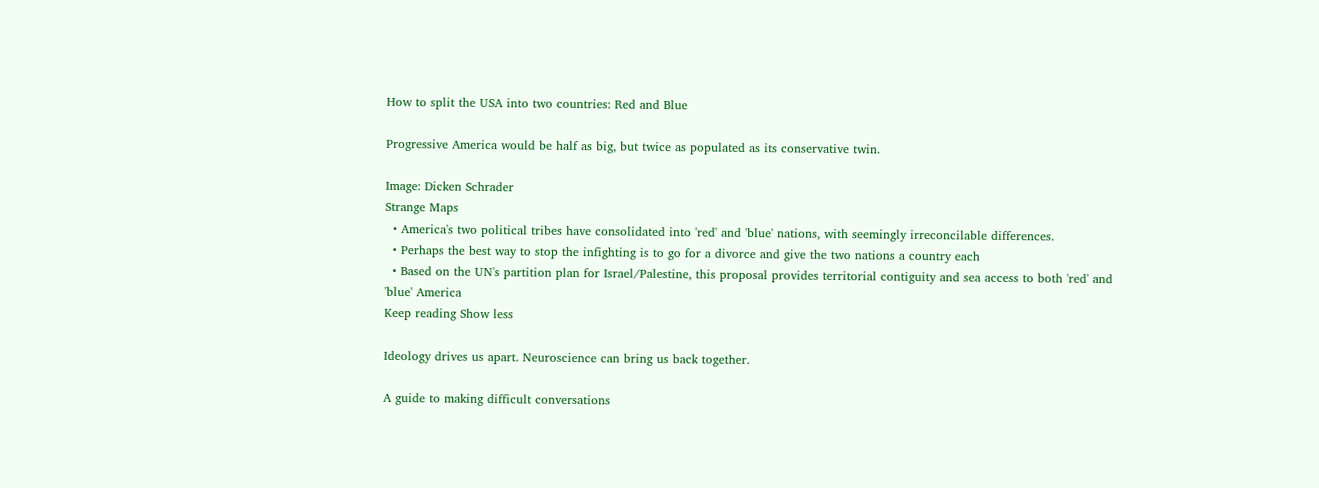How to split the USA into two countries: Red and Blue

Progressive America would be half as big, but twice as populated as its conservative twin.

Image: Dicken Schrader
Strange Maps
  • America's two political tribes have consolidated into 'red' and 'blue' nations, with seemingly irreconcilable differences.
  • Perhaps the best way to stop the infighting is to go for a divorce and give the two nations a country each
  • Based on the UN's partition plan for Israel/Palestine, this proposal provides territorial contiguity and sea access to both 'red' and 'blue' America
Keep reading Show less

Ideology drives us apart. Neuroscience can bring us back together.

A guide to making difficult conversations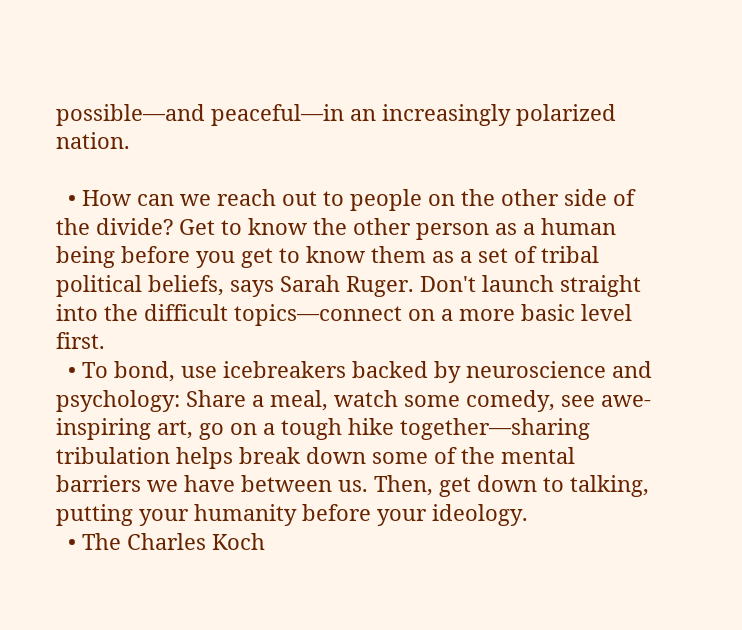possible—and peaceful—in an increasingly polarized nation.

  • How can we reach out to people on the other side of the divide? Get to know the other person as a human being before you get to know them as a set of tribal political beliefs, says Sarah Ruger. Don't launch straight into the difficult topics—connect on a more basic level first.
  • To bond, use icebreakers backed by neuroscience and psychology: Share a meal, watch some comedy, see awe-inspiring art, go on a tough hike together—sharing tribulation helps break down some of the mental barriers we have between us. Then, get down to talking, putting your humanity before your ideology.
  • The Charles Koch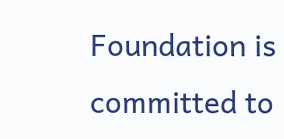Foundation is committed to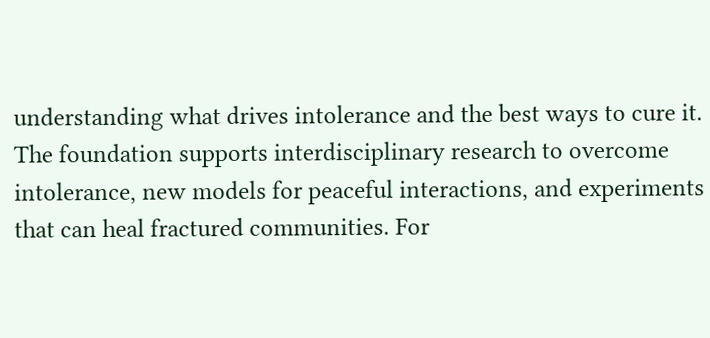understanding what drives intolerance and the best ways to cure it. The foundation supports interdisciplinary research to overcome intolerance, new models for peaceful interactions, and experiments that can heal fractured communities. For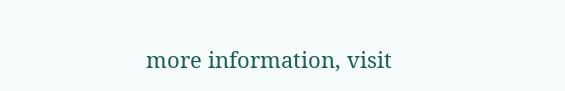more information, visit